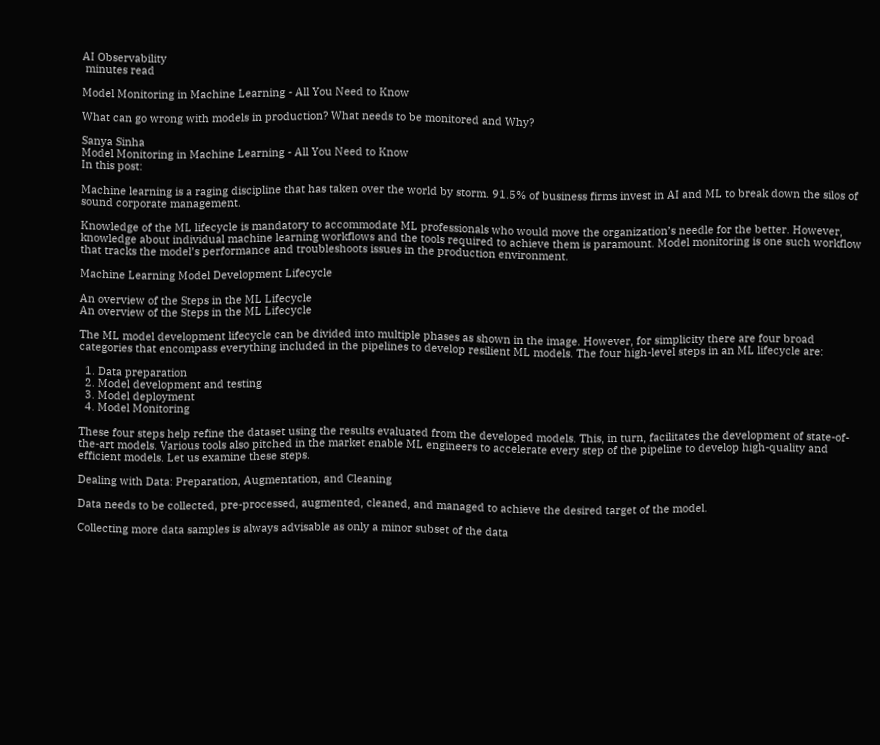AI Observability
 minutes read

Model Monitoring in Machine Learning - All You Need to Know

What can go wrong with models in production? What needs to be monitored and Why?

Sanya Sinha
Model Monitoring in Machine Learning - All You Need to Know
In this post:

Machine learning is a raging discipline that has taken over the world by storm. 91.5% of business firms invest in AI and ML to break down the silos of sound corporate management.

Knowledge of the ML lifecycle is mandatory to accommodate ML professionals who would move the organization’s needle for the better. However, knowledge about individual machine learning workflows and the tools required to achieve them is paramount. Model monitoring is one such workflow that tracks the model’s performance and troubleshoots issues in the production environment.

Machine Learning Model Development Lifecycle

An overview of the Steps in the ML Lifecycle
An overview of the Steps in the ML Lifecycle

The ML model development lifecycle can be divided into multiple phases as shown in the image. However, for simplicity there are four broad categories that encompass everything included in the pipelines to develop resilient ML models. The four high-level steps in an ML lifecycle are:

  1. Data preparation
  2. Model development and testing
  3. Model deployment
  4. Model Monitoring

These four steps help refine the dataset using the results evaluated from the developed models. This, in turn, facilitates the development of state-of-the-art models. Various tools also pitched in the market enable ML engineers to accelerate every step of the pipeline to develop high-quality and efficient models. Let us examine these steps.

Dealing with Data: Preparation, Augmentation, and Cleaning

Data needs to be collected, pre-processed, augmented, cleaned, and managed to achieve the desired target of the model.

Collecting more data samples is always advisable as only a minor subset of the data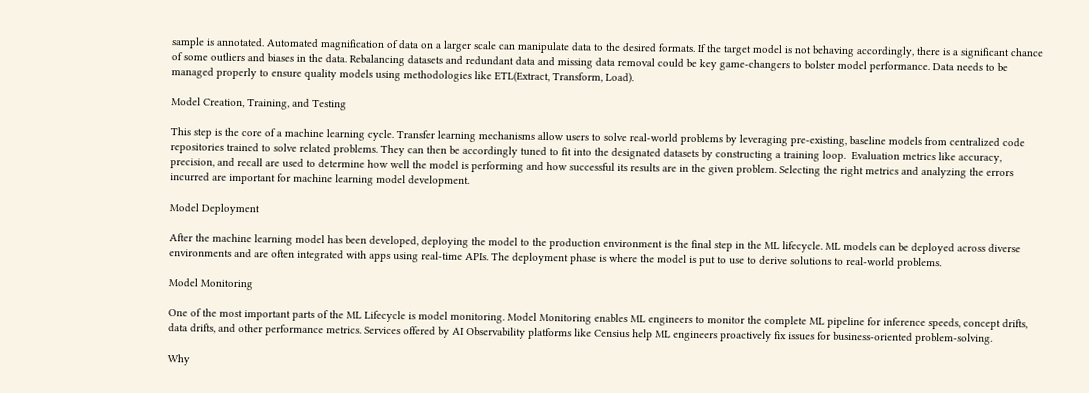sample is annotated. Automated magnification of data on a larger scale can manipulate data to the desired formats. If the target model is not behaving accordingly, there is a significant chance of some outliers and biases in the data. Rebalancing datasets and redundant data and missing data removal could be key game-changers to bolster model performance. Data needs to be managed properly to ensure quality models using methodologies like ETL(Extract, Transform, Load).

Model Creation, Training, and Testing

This step is the core of a machine learning cycle. Transfer learning mechanisms allow users to solve real-world problems by leveraging pre-existing, baseline models from centralized code repositories trained to solve related problems. They can then be accordingly tuned to fit into the designated datasets by constructing a training loop.  Evaluation metrics like accuracy, precision, and recall are used to determine how well the model is performing and how successful its results are in the given problem. Selecting the right metrics and analyzing the errors incurred are important for machine learning model development.

Model Deployment

After the machine learning model has been developed, deploying the model to the production environment is the final step in the ML lifecycle. ML models can be deployed across diverse environments and are often integrated with apps using real-time APIs. The deployment phase is where the model is put to use to derive solutions to real-world problems.

Model Monitoring

One of the most important parts of the ML Lifecycle is model monitoring. Model Monitoring enables ML engineers to monitor the complete ML pipeline for inference speeds, concept drifts, data drifts, and other performance metrics. Services offered by AI Observability platforms like Censius help ML engineers proactively fix issues for business-oriented problem-solving.

Why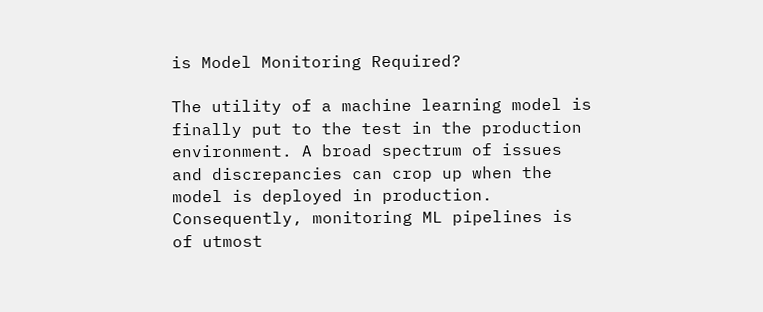is Model Monitoring Required?

The utility of a machine learning model is finally put to the test in the production environment. A broad spectrum of issues and discrepancies can crop up when the model is deployed in production. Consequently, monitoring ML pipelines is of utmost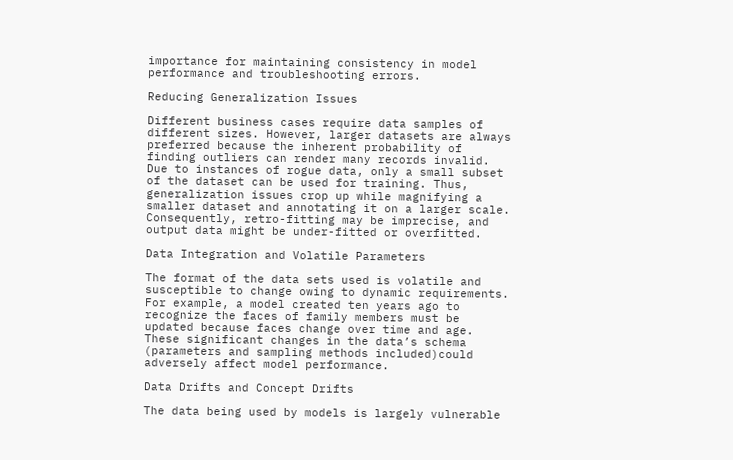importance for maintaining consistency in model performance and troubleshooting errors.

Reducing Generalization Issues

Different business cases require data samples of different sizes. However, larger datasets are always preferred because the inherent probability of finding outliers can render many records invalid. Due to instances of rogue data, only a small subset of the dataset can be used for training. Thus, generalization issues crop up while magnifying a smaller dataset and annotating it on a larger scale. Consequently, retro-fitting may be imprecise, and output data might be under-fitted or overfitted.

Data Integration and Volatile Parameters

The format of the data sets used is volatile and susceptible to change owing to dynamic requirements. For example, a model created ten years ago to recognize the faces of family members must be updated because faces change over time and age. These significant changes in the data’s schema (parameters and sampling methods included)could adversely affect model performance.

Data Drifts and Concept Drifts

The data being used by models is largely vulnerable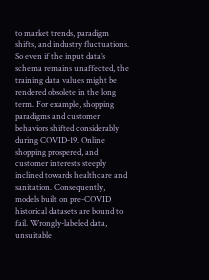to market trends, paradigm shifts, and industry fluctuations. So even if the input data’s schema remains unaffected, the training data values might be rendered obsolete in the long term. For example, shopping paradigms and customer behaviors shifted considerably during COVID-19. Online shopping prospered, and customer interests steeply inclined towards healthcare and sanitation. Consequently, models built on pre-COVID historical datasets are bound to fail. Wrongly-labeled data, unsuitable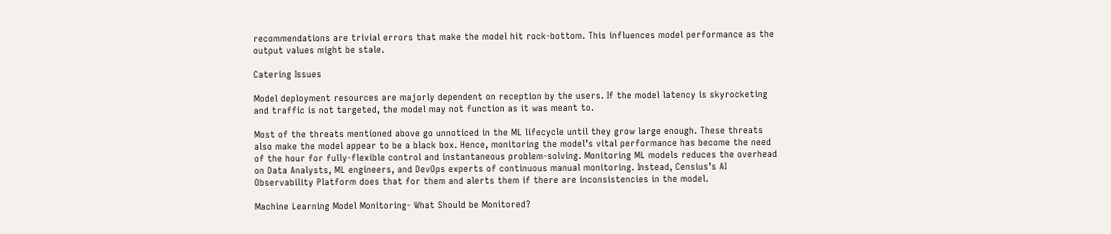recommendations are trivial errors that make the model hit rock-bottom. This influences model performance as the output values might be stale.

Catering Issues

Model deployment resources are majorly dependent on reception by the users. If the model latency is skyrocketing and traffic is not targeted, the model may not function as it was meant to.

Most of the threats mentioned above go unnoticed in the ML lifecycle until they grow large enough. These threats also make the model appear to be a black box. Hence, monitoring the model’s vital performance has become the need of the hour for fully-flexible control and instantaneous problem-solving. Monitoring ML models reduces the overhead on Data Analysts, ML engineers, and DevOps experts of continuous manual monitoring. Instead, Censius’s AI Observability Platform does that for them and alerts them if there are inconsistencies in the model.

Machine Learning Model Monitoring- What Should be Monitored?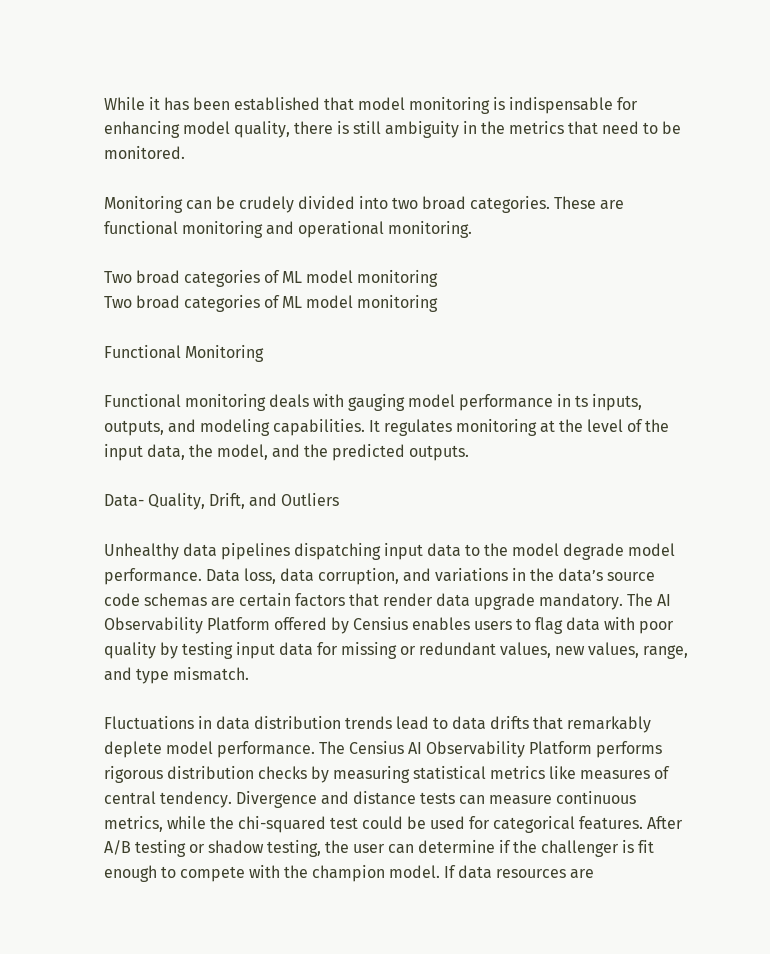While it has been established that model monitoring is indispensable for enhancing model quality, there is still ambiguity in the metrics that need to be monitored.

Monitoring can be crudely divided into two broad categories. These are functional monitoring and operational monitoring.

Two broad categories of ML model monitoring
Two broad categories of ML model monitoring

Functional Monitoring

Functional monitoring deals with gauging model performance in ts inputs, outputs, and modeling capabilities. It regulates monitoring at the level of the input data, the model, and the predicted outputs.

Data- Quality, Drift, and Outliers

Unhealthy data pipelines dispatching input data to the model degrade model performance. Data loss, data corruption, and variations in the data’s source code schemas are certain factors that render data upgrade mandatory. The AI Observability Platform offered by Censius enables users to flag data with poor quality by testing input data for missing or redundant values, new values, range, and type mismatch.

Fluctuations in data distribution trends lead to data drifts that remarkably deplete model performance. The Censius AI Observability Platform performs rigorous distribution checks by measuring statistical metrics like measures of central tendency. Divergence and distance tests can measure continuous metrics, while the chi-squared test could be used for categorical features. After A/B testing or shadow testing, the user can determine if the challenger is fit enough to compete with the champion model. If data resources are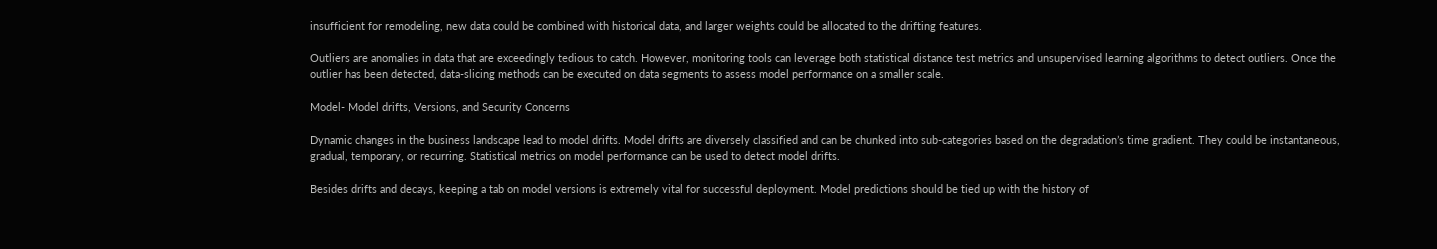insufficient for remodeling, new data could be combined with historical data, and larger weights could be allocated to the drifting features.

Outliers are anomalies in data that are exceedingly tedious to catch. However, monitoring tools can leverage both statistical distance test metrics and unsupervised learning algorithms to detect outliers. Once the outlier has been detected, data-slicing methods can be executed on data segments to assess model performance on a smaller scale.

Model- Model drifts, Versions, and Security Concerns

Dynamic changes in the business landscape lead to model drifts. Model drifts are diversely classified and can be chunked into sub-categories based on the degradation’s time gradient. They could be instantaneous, gradual, temporary, or recurring. Statistical metrics on model performance can be used to detect model drifts.

Besides drifts and decays, keeping a tab on model versions is extremely vital for successful deployment. Model predictions should be tied up with the history of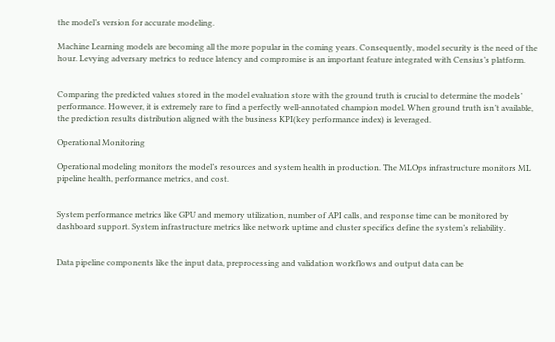the model’s version for accurate modeling.

Machine Learning models are becoming all the more popular in the coming years. Consequently, model security is the need of the hour. Levying adversary metrics to reduce latency and compromise is an important feature integrated with Censius’s platform.


Comparing the predicted values stored in the model evaluation store with the ground truth is crucial to determine the models’ performance. However, it is extremely rare to find a perfectly well-annotated champion model. When ground truth isn’t available, the prediction results distribution aligned with the business KPI(key performance index) is leveraged.

Operational Monitoring

Operational modeling monitors the model’s resources and system health in production. The MLOps infrastructure monitors ML pipeline health, performance metrics, and cost.


System performance metrics like GPU and memory utilization, number of API calls, and response time can be monitored by dashboard support. System infrastructure metrics like network uptime and cluster specifics define the system’s reliability.


Data pipeline components like the input data, preprocessing and validation workflows and output data can be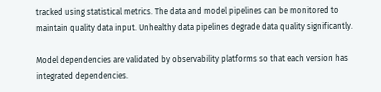tracked using statistical metrics. The data and model pipelines can be monitored to maintain quality data input. Unhealthy data pipelines degrade data quality significantly.

Model dependencies are validated by observability platforms so that each version has integrated dependencies.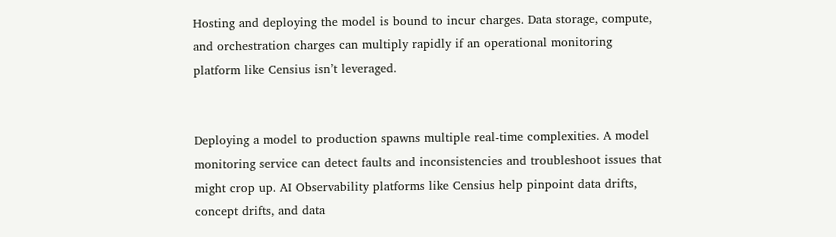Hosting and deploying the model is bound to incur charges. Data storage, compute, and orchestration charges can multiply rapidly if an operational monitoring platform like Censius isn’t leveraged.


Deploying a model to production spawns multiple real-time complexities. A model monitoring service can detect faults and inconsistencies and troubleshoot issues that might crop up. AI Observability platforms like Censius help pinpoint data drifts, concept drifts, and data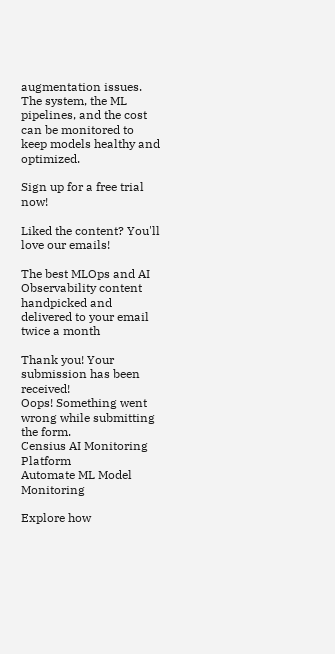augmentation issues. The system, the ML pipelines, and the cost can be monitored to keep models healthy and optimized.

Sign up for a free trial now!

Liked the content? You'll love our emails!

The best MLOps and AI Observability content handpicked and delivered to your email twice a month

Thank you! Your submission has been received!
Oops! Something went wrong while submitting the form.
Censius AI Monitoring Platform
Automate ML Model Monitoring

Explore how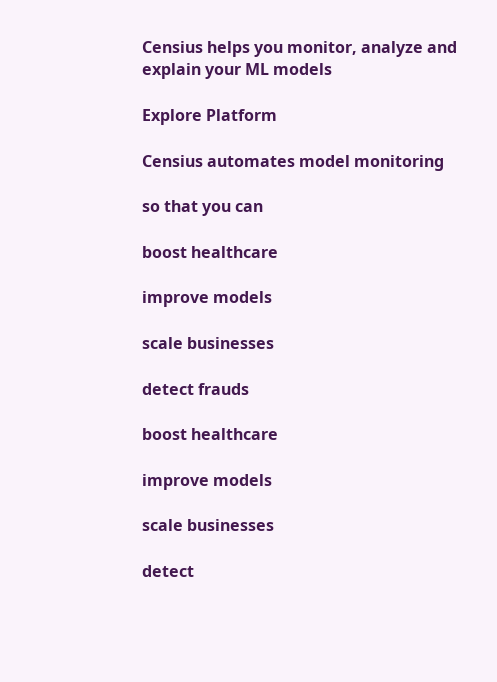Censius helps you monitor, analyze and explain your ML models

Explore Platform

Censius automates model monitoring

so that you can

boost healthcare

improve models

scale businesses

detect frauds

boost healthcare

improve models

scale businesses

detect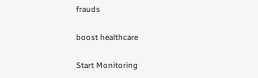frauds

boost healthcare

Start Monitoring